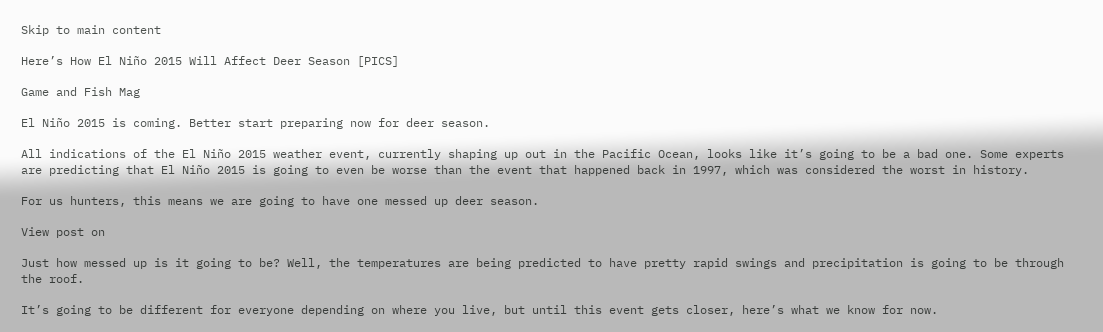Skip to main content

Here’s How El Niño 2015 Will Affect Deer Season [PICS]

Game and Fish Mag

El Niño 2015 is coming. Better start preparing now for deer season.

All indications of the El Niño 2015 weather event, currently shaping up out in the Pacific Ocean, looks like it’s going to be a bad one. Some experts are predicting that El Niño 2015 is going to even be worse than the event that happened back in 1997, which was considered the worst in history.

For us hunters, this means we are going to have one messed up deer season.

View post on

Just how messed up is it going to be? Well, the temperatures are being predicted to have pretty rapid swings and precipitation is going to be through the roof.

It’s going to be different for everyone depending on where you live, but until this event gets closer, here’s what we know for now.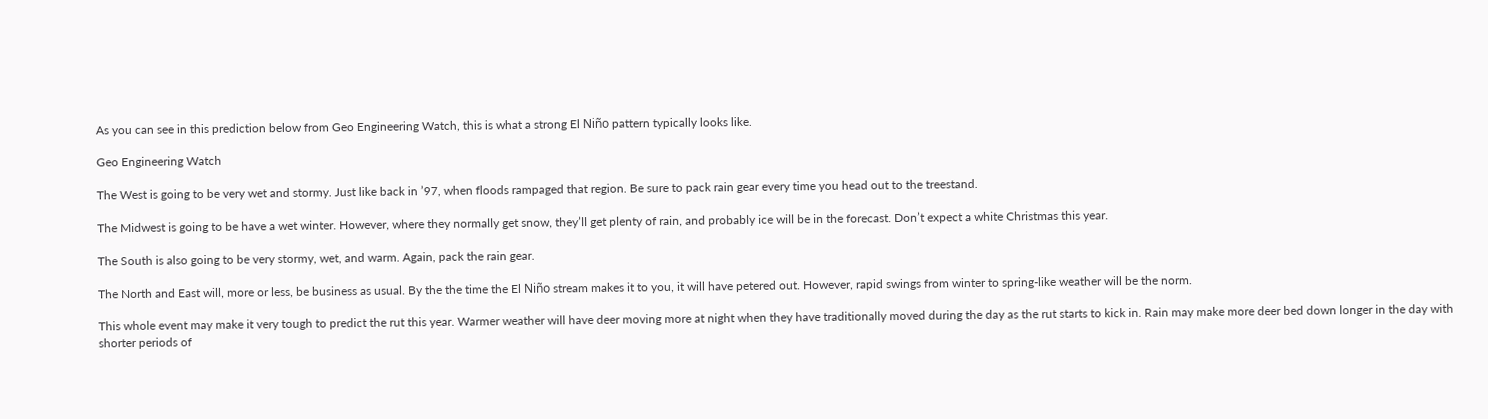As you can see in this prediction below from Geo Engineering Watch, this is what a strong El Niño pattern typically looks like.

Geo Engineering Watch

The West is going to be very wet and stormy. Just like back in ’97, when floods rampaged that region. Be sure to pack rain gear every time you head out to the treestand.

The Midwest is going to be have a wet winter. However, where they normally get snow, they’ll get plenty of rain, and probably ice will be in the forecast. Don’t expect a white Christmas this year.

The South is also going to be very stormy, wet, and warm. Again, pack the rain gear.

The North and East will, more or less, be business as usual. By the the time the El Niño stream makes it to you, it will have petered out. However, rapid swings from winter to spring-like weather will be the norm.

This whole event may make it very tough to predict the rut this year. Warmer weather will have deer moving more at night when they have traditionally moved during the day as the rut starts to kick in. Rain may make more deer bed down longer in the day with shorter periods of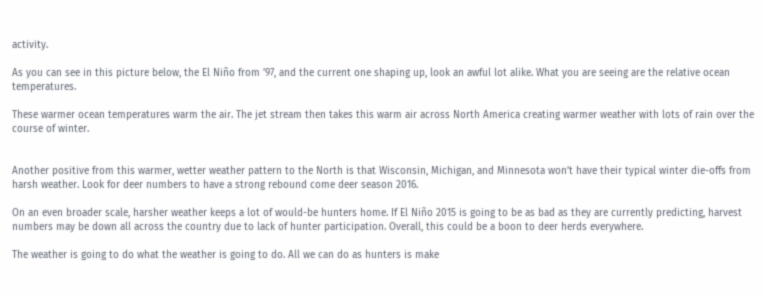activity.

As you can see in this picture below, the El Niño from ’97, and the current one shaping up, look an awful lot alike. What you are seeing are the relative ocean temperatures.

These warmer ocean temperatures warm the air. The jet stream then takes this warm air across North America creating warmer weather with lots of rain over the course of winter.


Another positive from this warmer, wetter weather pattern to the North is that Wisconsin, Michigan, and Minnesota won’t have their typical winter die-offs from harsh weather. Look for deer numbers to have a strong rebound come deer season 2016.

On an even broader scale, harsher weather keeps a lot of would-be hunters home. If El Niño 2015 is going to be as bad as they are currently predicting, harvest numbers may be down all across the country due to lack of hunter participation. Overall, this could be a boon to deer herds everywhere.

The weather is going to do what the weather is going to do. All we can do as hunters is make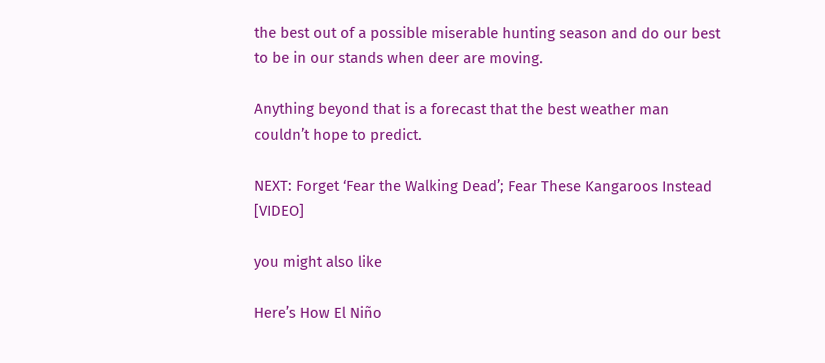the best out of a possible miserable hunting season and do our best to be in our stands when deer are moving.

Anything beyond that is a forecast that the best weather man couldn’t hope to predict.

NEXT: Forget ‘Fear the Walking Dead’; Fear These Kangaroos Instead [VIDEO]

you might also like

Here’s How El Niño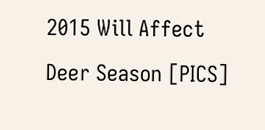2015 Will Affect Deer Season [PICS]